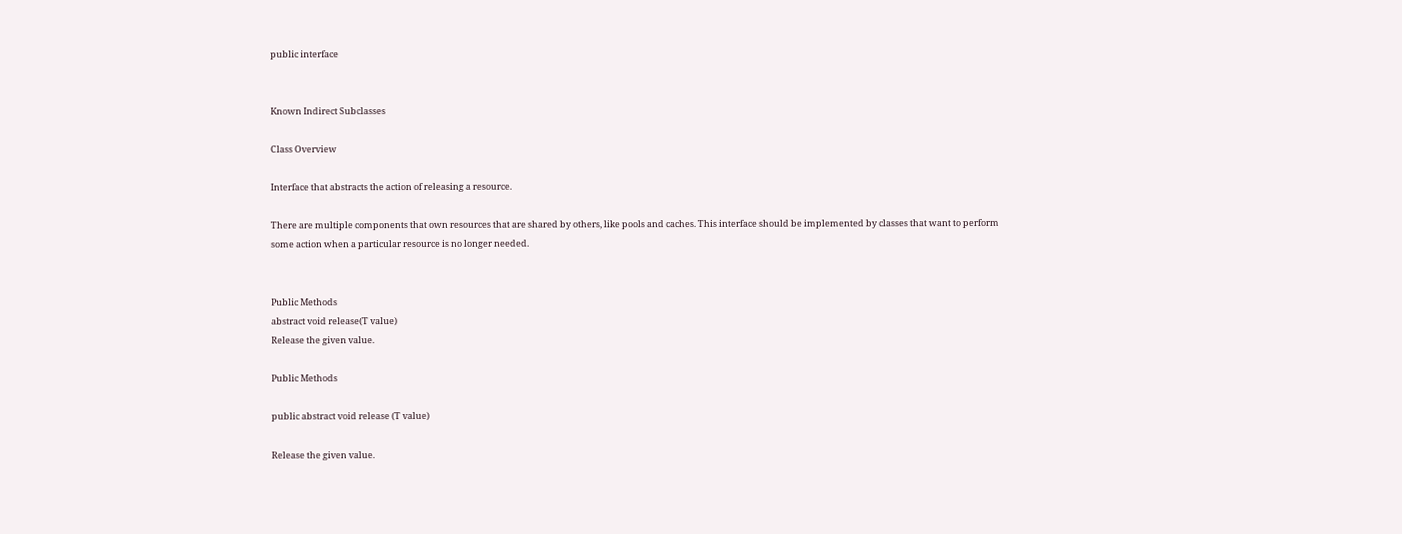public interface


Known Indirect Subclasses

Class Overview

Interface that abstracts the action of releasing a resource.

There are multiple components that own resources that are shared by others, like pools and caches. This interface should be implemented by classes that want to perform some action when a particular resource is no longer needed.


Public Methods
abstract void release(T value)
Release the given value.

Public Methods

public abstract void release (T value)

Release the given value.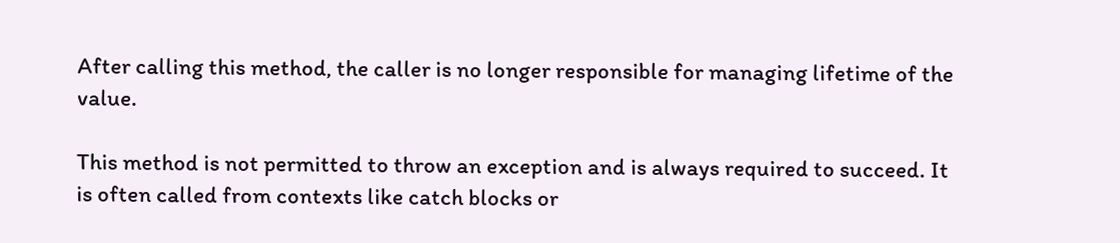After calling this method, the caller is no longer responsible for managing lifetime of the value.

This method is not permitted to throw an exception and is always required to succeed. It is often called from contexts like catch blocks or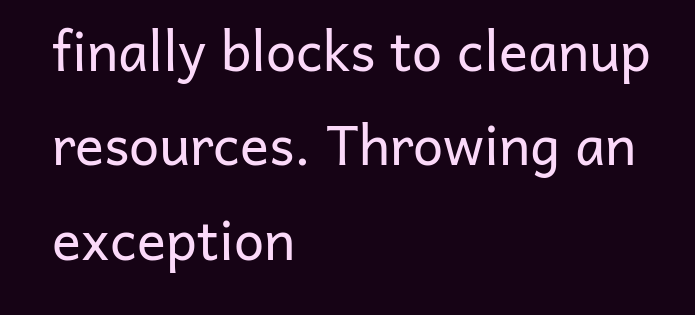finally blocks to cleanup resources. Throwing an exception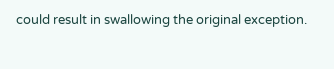could result in swallowing the original exception.